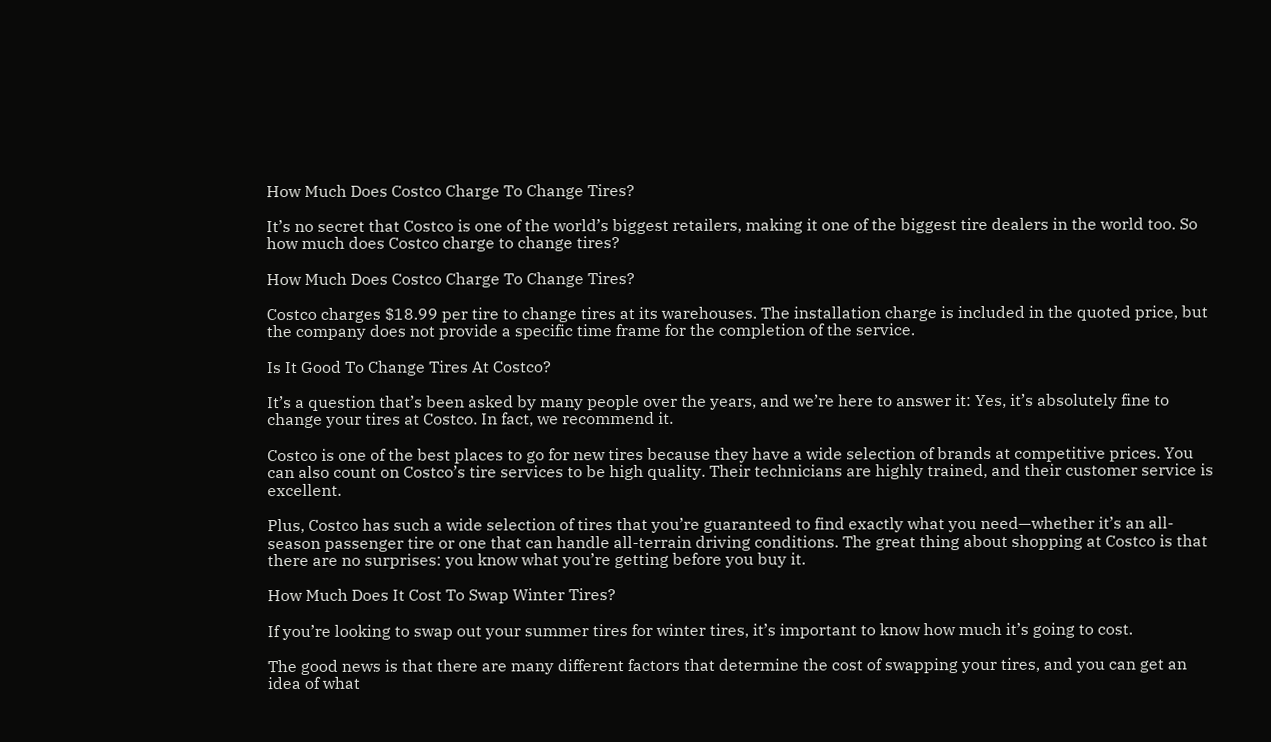How Much Does Costco Charge To Change Tires?

It’s no secret that Costco is one of the world’s biggest retailers, making it one of the biggest tire dealers in the world too. So how much does Costco charge to change tires?

How Much Does Costco Charge To Change Tires?

Costco charges $18.99 per tire to change tires at its warehouses. The installation charge is included in the quoted price, but the company does not provide a specific time frame for the completion of the service.

Is It Good To Change Tires At Costco?

It’s a question that’s been asked by many people over the years, and we’re here to answer it: Yes, it’s absolutely fine to change your tires at Costco. In fact, we recommend it.

Costco is one of the best places to go for new tires because they have a wide selection of brands at competitive prices. You can also count on Costco’s tire services to be high quality. Their technicians are highly trained, and their customer service is excellent.

Plus, Costco has such a wide selection of tires that you’re guaranteed to find exactly what you need—whether it’s an all-season passenger tire or one that can handle all-terrain driving conditions. The great thing about shopping at Costco is that there are no surprises: you know what you’re getting before you buy it.

How Much Does It Cost To Swap Winter Tires?

If you’re looking to swap out your summer tires for winter tires, it’s important to know how much it’s going to cost.

The good news is that there are many different factors that determine the cost of swapping your tires, and you can get an idea of what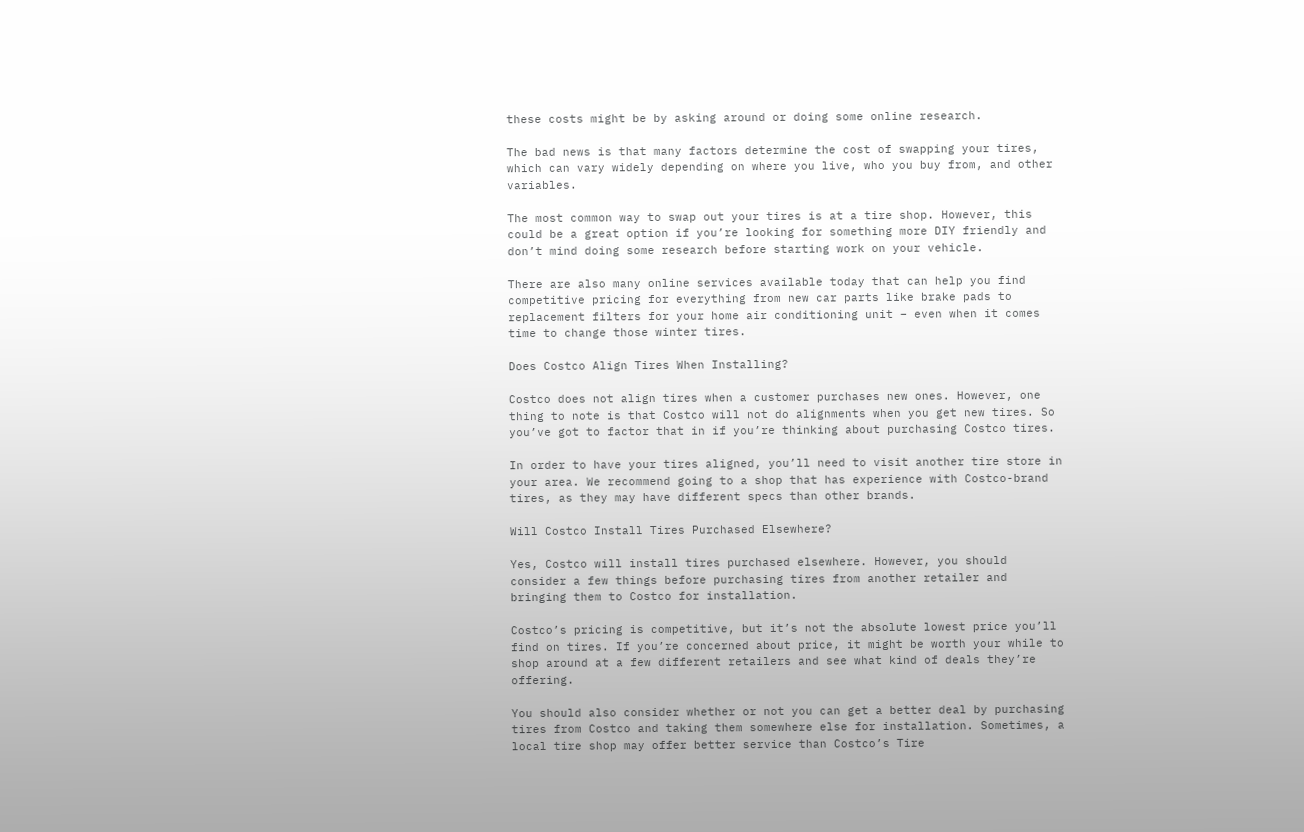these costs might be by asking around or doing some online research.

The bad news is that many factors determine the cost of swapping your tires, which can vary widely depending on where you live, who you buy from, and other variables.

The most common way to swap out your tires is at a tire shop. However, this could be a great option if you’re looking for something more DIY friendly and don’t mind doing some research before starting work on your vehicle.

There are also many online services available today that can help you find competitive pricing for everything from new car parts like brake pads to replacement filters for your home air conditioning unit – even when it comes time to change those winter tires.

Does Costco Align Tires When Installing?

Costco does not align tires when a customer purchases new ones. However, one thing to note is that Costco will not do alignments when you get new tires. So you’ve got to factor that in if you’re thinking about purchasing Costco tires.

In order to have your tires aligned, you’ll need to visit another tire store in your area. We recommend going to a shop that has experience with Costco-brand tires, as they may have different specs than other brands.

Will Costco Install Tires Purchased Elsewhere?

Yes, Costco will install tires purchased elsewhere. However, you should consider a few things before purchasing tires from another retailer and bringing them to Costco for installation.

Costco’s pricing is competitive, but it’s not the absolute lowest price you’ll find on tires. If you’re concerned about price, it might be worth your while to shop around at a few different retailers and see what kind of deals they’re offering.

You should also consider whether or not you can get a better deal by purchasing tires from Costco and taking them somewhere else for installation. Sometimes, a local tire shop may offer better service than Costco’s Tire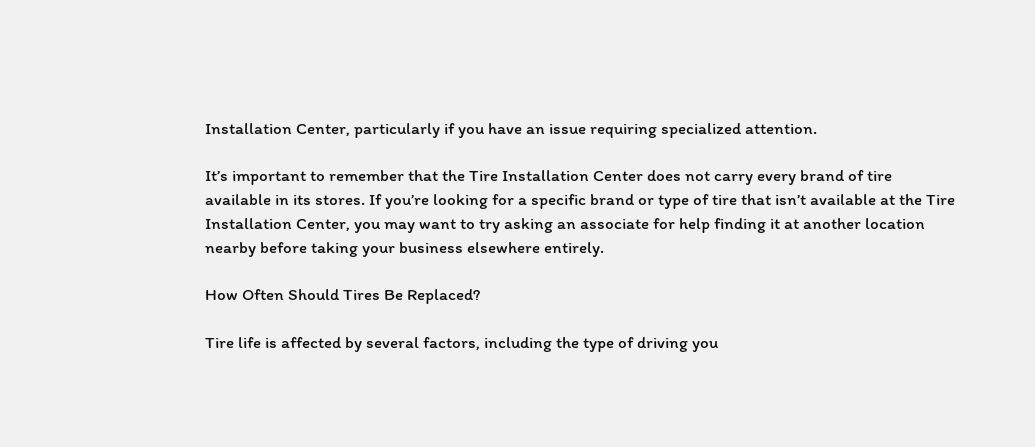Installation Center, particularly if you have an issue requiring specialized attention.

It’s important to remember that the Tire Installation Center does not carry every brand of tire available in its stores. If you’re looking for a specific brand or type of tire that isn’t available at the Tire Installation Center, you may want to try asking an associate for help finding it at another location nearby before taking your business elsewhere entirely.

How Often Should Tires Be Replaced?

Tire life is affected by several factors, including the type of driving you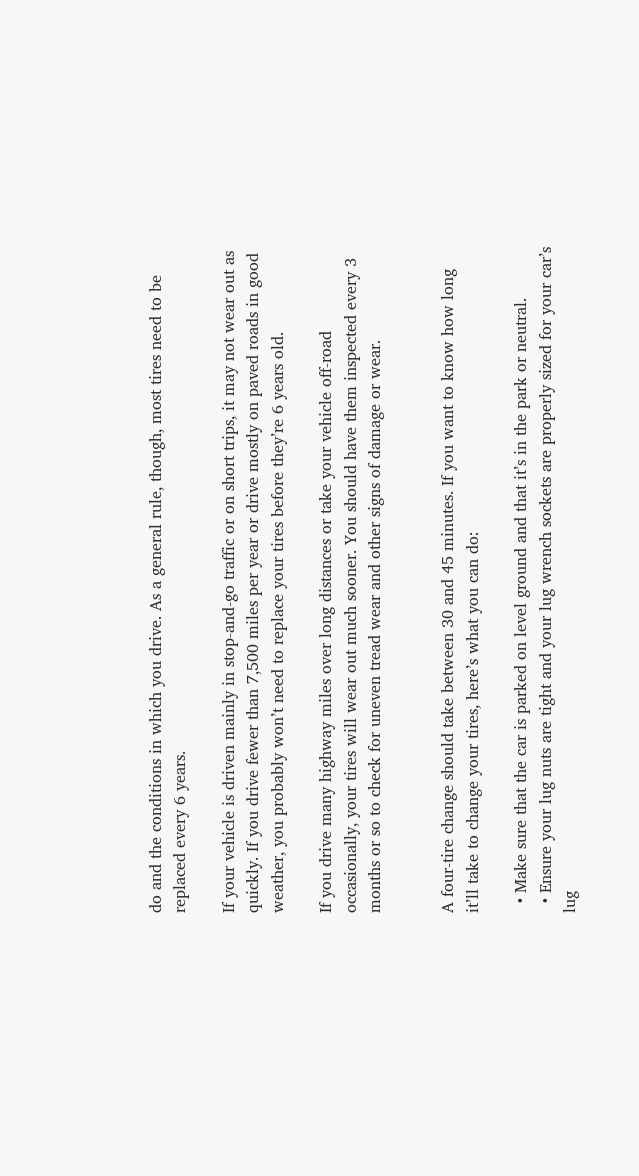do and the conditions in which you drive. As a general rule, though, most tires need to be replaced every 6 years.

If your vehicle is driven mainly in stop-and-go traffic or on short trips, it may not wear out as quickly. If you drive fewer than 7,500 miles per year or drive mostly on paved roads in good weather, you probably won’t need to replace your tires before they’re 6 years old.

If you drive many highway miles over long distances or take your vehicle off-road occasionally, your tires will wear out much sooner. You should have them inspected every 3 months or so to check for uneven tread wear and other signs of damage or wear.


A four-tire change should take between 30 and 45 minutes. If you want to know how long it’ll take to change your tires, here’s what you can do:

  • Make sure that the car is parked on level ground and that it’s in the park or neutral.
  • Ensure your lug nuts are tight and your lug wrench sockets are properly sized for your car’s lug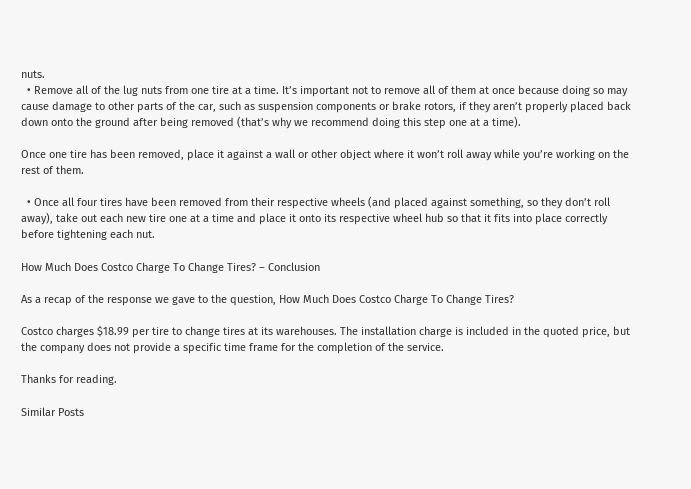nuts.
  • Remove all of the lug nuts from one tire at a time. It’s important not to remove all of them at once because doing so may cause damage to other parts of the car, such as suspension components or brake rotors, if they aren’t properly placed back down onto the ground after being removed (that’s why we recommend doing this step one at a time).

Once one tire has been removed, place it against a wall or other object where it won’t roll away while you’re working on the rest of them.

  • Once all four tires have been removed from their respective wheels (and placed against something, so they don’t roll away), take out each new tire one at a time and place it onto its respective wheel hub so that it fits into place correctly before tightening each nut.

How Much Does Costco Charge To Change Tires? – Conclusion

As a recap of the response we gave to the question, How Much Does Costco Charge To Change Tires?

Costco charges $18.99 per tire to change tires at its warehouses. The installation charge is included in the quoted price, but the company does not provide a specific time frame for the completion of the service.

Thanks for reading.

Similar Posts